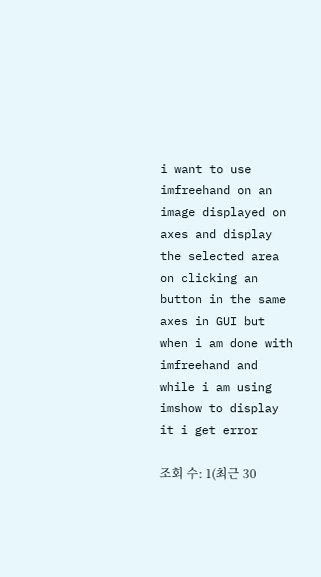i want to use imfreehand on an image displayed on axes and display the selected area on clicking an button in the same axes in GUI but when i am done with imfreehand and while i am using imshow to display it i get error

조회 수: 1(최근 30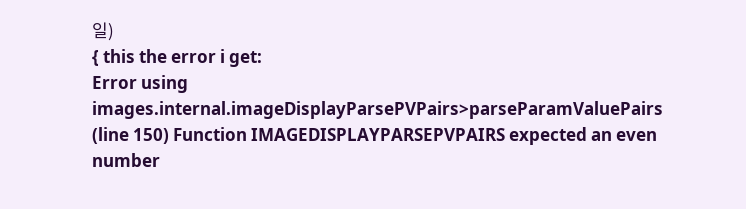일)
{ this the error i get:
Error using images.internal.imageDisplayParsePVPairs>parseParamValuePairs (line 150) Function IMAGEDISPLAYPARSEPVPAIRS expected an even number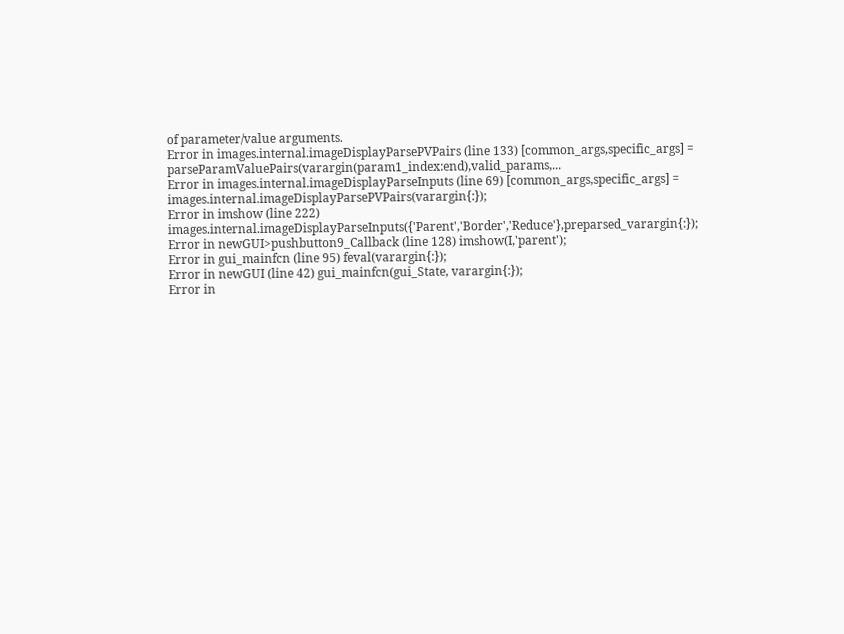of parameter/value arguments.
Error in images.internal.imageDisplayParsePVPairs (line 133) [common_args,specific_args] = parseParamValuePairs(varargin(param1_index:end),valid_params,...
Error in images.internal.imageDisplayParseInputs (line 69) [common_args,specific_args] = images.internal.imageDisplayParsePVPairs(varargin{:});
Error in imshow (line 222) images.internal.imageDisplayParseInputs({'Parent','Border','Reduce'},preparsed_varargin{:});
Error in newGUI>pushbutton9_Callback (line 128) imshow(I,'parent');
Error in gui_mainfcn (line 95) feval(varargin{:});
Error in newGUI (line 42) gui_mainfcn(gui_State, varargin{:});
Error in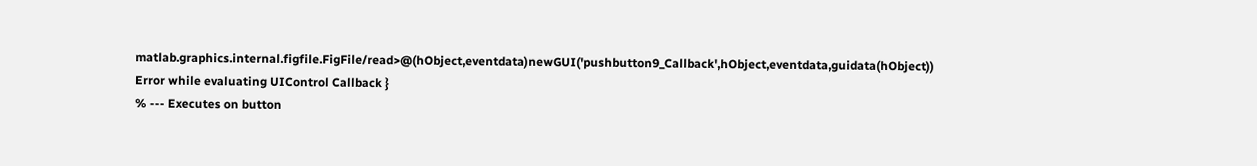matlab.graphics.internal.figfile.FigFile/read>@(hObject,eventdata)newGUI('pushbutton9_Callback',hObject,eventdata,guidata(hObject))
Error while evaluating UIControl Callback }
% --- Executes on button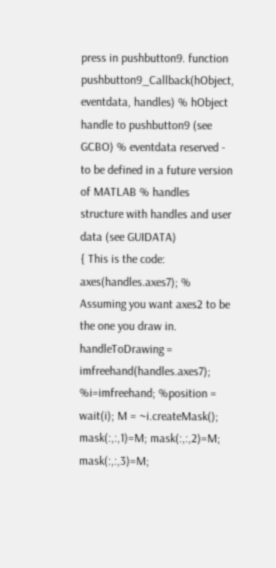press in pushbutton9. function pushbutton9_Callback(hObject, eventdata, handles) % hObject handle to pushbutton9 (see GCBO) % eventdata reserved - to be defined in a future version of MATLAB % handles structure with handles and user data (see GUIDATA)
{ This is the code:
axes(handles.axes7); % Assuming you want axes2 to be the one you draw in. handleToDrawing = imfreehand(handles.axes7); %i=imfreehand; %position = wait(i); M = ~i.createMask(); mask(:,:,1)=M; mask(:,:,2)=M; mask(:,:,3)=M;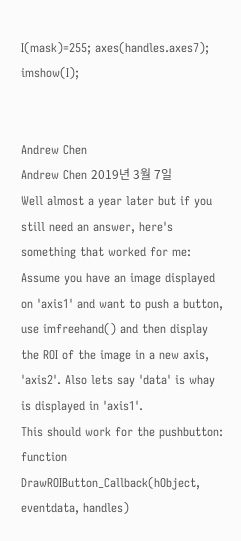I(mask)=255; axes(handles.axes7); imshow(I);


Andrew Chen
Andrew Chen 2019년 3월 7일
Well almost a year later but if you still need an answer, here's something that worked for me:
Assume you have an image displayed on 'axis1' and want to push a button, use imfreehand() and then display the ROI of the image in a new axis, 'axis2'. Also lets say 'data' is whay is displayed in 'axis1'.
This should work for the pushbutton:
function DrawROIButton_Callback(hObject, eventdata, handles)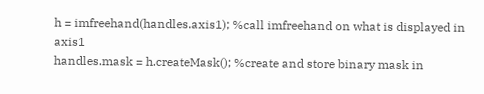h = imfreehand(handles.axis1); %call imfreehand on what is displayed in axis1
handles.mask = h.createMask(); %create and store binary mask in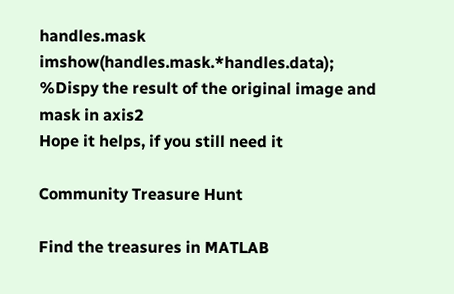handles.mask
imshow(handles.mask.*handles.data); %Dispy the result of the original image and mask in axis2
Hope it helps, if you still need it

Community Treasure Hunt

Find the treasures in MATLAB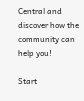Central and discover how the community can help you!

Start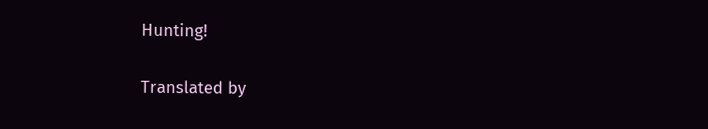Hunting!

Translated by